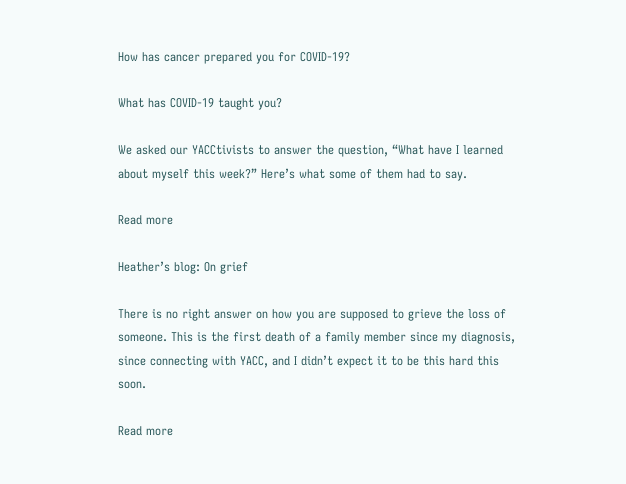How has cancer prepared you for COVID-19?

What has COVID-19 taught you?

We asked our YACCtivists to answer the question, “What have I learned about myself this week?” Here’s what some of them had to say.

Read more

Heather’s blog: On grief

There is no right answer on how you are supposed to grieve the loss of someone. This is the first death of a family member since my diagnosis, since connecting with YACC, and I didn’t expect it to be this hard this soon.

Read more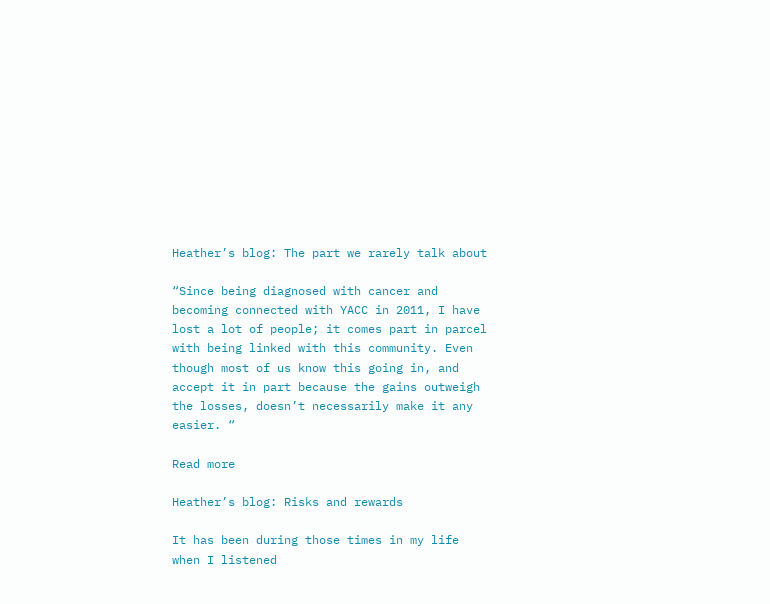Heather’s blog: The part we rarely talk about

“Since being diagnosed with cancer and becoming connected with YACC in 2011, I have lost a lot of people; it comes part in parcel with being linked with this community. Even though most of us know this going in, and accept it in part because the gains outweigh the losses, doesn’t necessarily make it any easier. “

Read more

Heather’s blog: Risks and rewards

It has been during those times in my life when I listened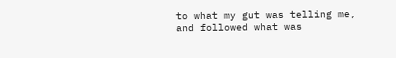to what my gut was telling me, and followed what was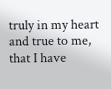truly in my heart and true to me, that I have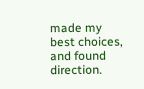made my best choices, and found direction.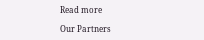Read more

Our Partners